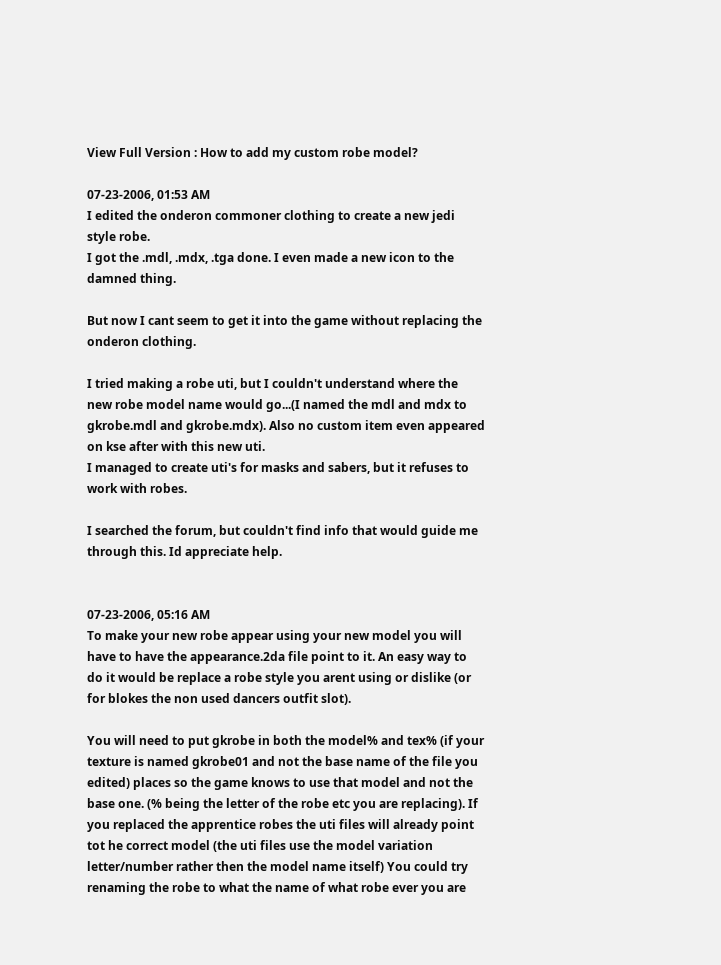View Full Version : How to add my custom robe model?

07-23-2006, 01:53 AM
I edited the onderon commoner clothing to create a new jedi style robe.
I got the .mdl, .mdx, .tga done. I even made a new icon to the damned thing.

But now I cant seem to get it into the game without replacing the onderon clothing.

I tried making a robe uti, but I couldn't understand where the new robe model name would go...(I named the mdl and mdx to gkrobe.mdl and gkrobe.mdx). Also no custom item even appeared on kse after with this new uti.
I managed to create uti's for masks and sabers, but it refuses to work with robes.

I searched the forum, but couldn't find info that would guide me through this. Id appreciate help.


07-23-2006, 05:16 AM
To make your new robe appear using your new model you will have to have the appearance.2da file point to it. An easy way to do it would be replace a robe style you arent using or dislike (or for blokes the non used dancers outfit slot).

You will need to put gkrobe in both the model% and tex% (if your texture is named gkrobe01 and not the base name of the file you edited) places so the game knows to use that model and not the base one. (% being the letter of the robe etc you are replacing). If you replaced the apprentice robes the uti files will already point tot he correct model (the uti files use the model variation letter/number rather then the model name itself) You could try renaming the robe to what the name of what robe ever you are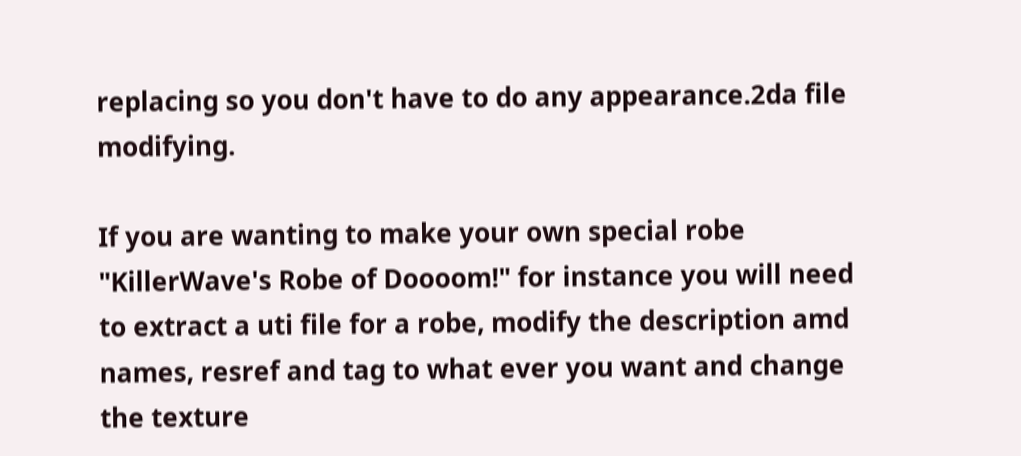replacing so you don't have to do any appearance.2da file modifying.

If you are wanting to make your own special robe "KillerWave's Robe of Doooom!" for instance you will need to extract a uti file for a robe, modify the description amd names, resref and tag to what ever you want and change the texture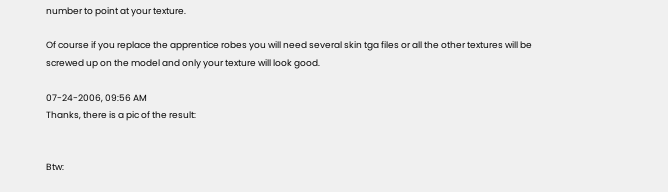number to point at your texture.

Of course if you replace the apprentice robes you will need several skin tga files or all the other textures will be screwed up on the model and only your texture will look good.

07-24-2006, 09:56 AM
Thanks, there is a pic of the result:


Btw: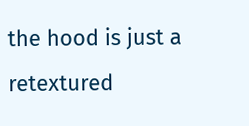the hood is just a retextured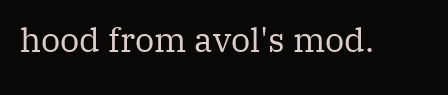hood from avol's mod.